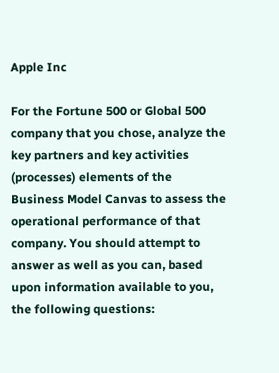Apple Inc

For the Fortune 500 or Global 500 company that you chose, analyze the key partners and key activities (processes) elements of the Business Model Canvas to assess the operational performance of that company. You should attempt to answer as well as you can, based upon information available to you, the following questions: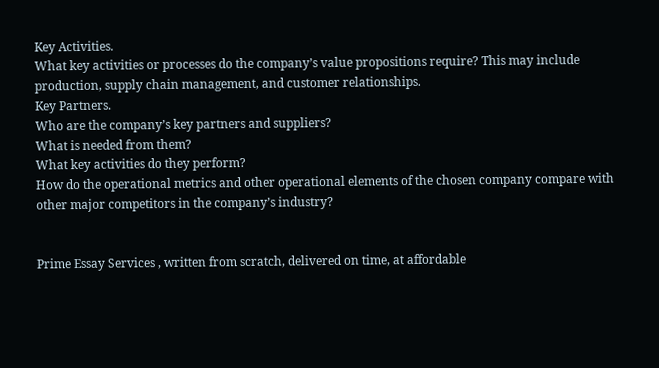Key Activities.
What key activities or processes do the company’s value propositions require? This may include production, supply chain management, and customer relationships.
Key Partners.
Who are the company’s key partners and suppliers?
What is needed from them?
What key activities do they perform?
How do the operational metrics and other operational elements of the chosen company compare with other major competitors in the company’s industry?


Prime Essay Services , written from scratch, delivered on time, at affordable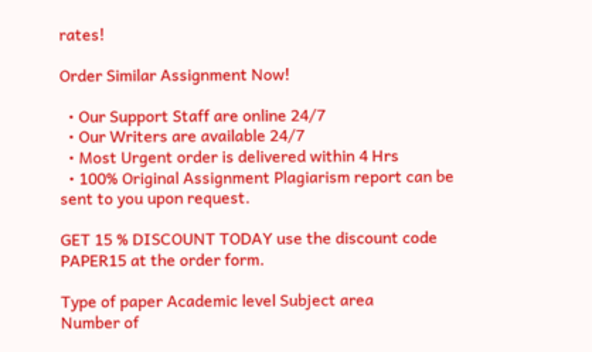rates!

Order Similar Assignment Now!

  • Our Support Staff are online 24/7
  • Our Writers are available 24/7
  • Most Urgent order is delivered within 4 Hrs
  • 100% Original Assignment Plagiarism report can be sent to you upon request.

GET 15 % DISCOUNT TODAY use the discount code PAPER15 at the order form.

Type of paper Academic level Subject area
Number of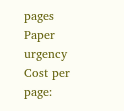pages Paper urgency Cost per page: